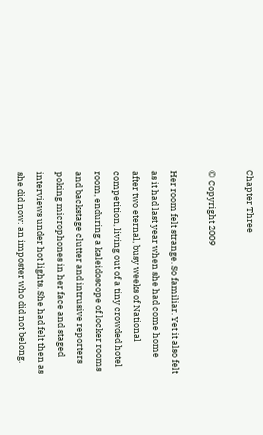Chapter Three

© Copyright 2009

Her room felt strange. So familiar. Yet it also felt as it had last year when she had come home after two eternal, busy weeks of National competition, living out of a tiny crowded hotel room, enduring a kaleidoscope of locker rooms and backstage clutter and intrusive reporters poking microphones in her face and staged interviews under hot lights. She had felt then as she did now: an imposter who did not belong.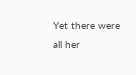Yet there were all her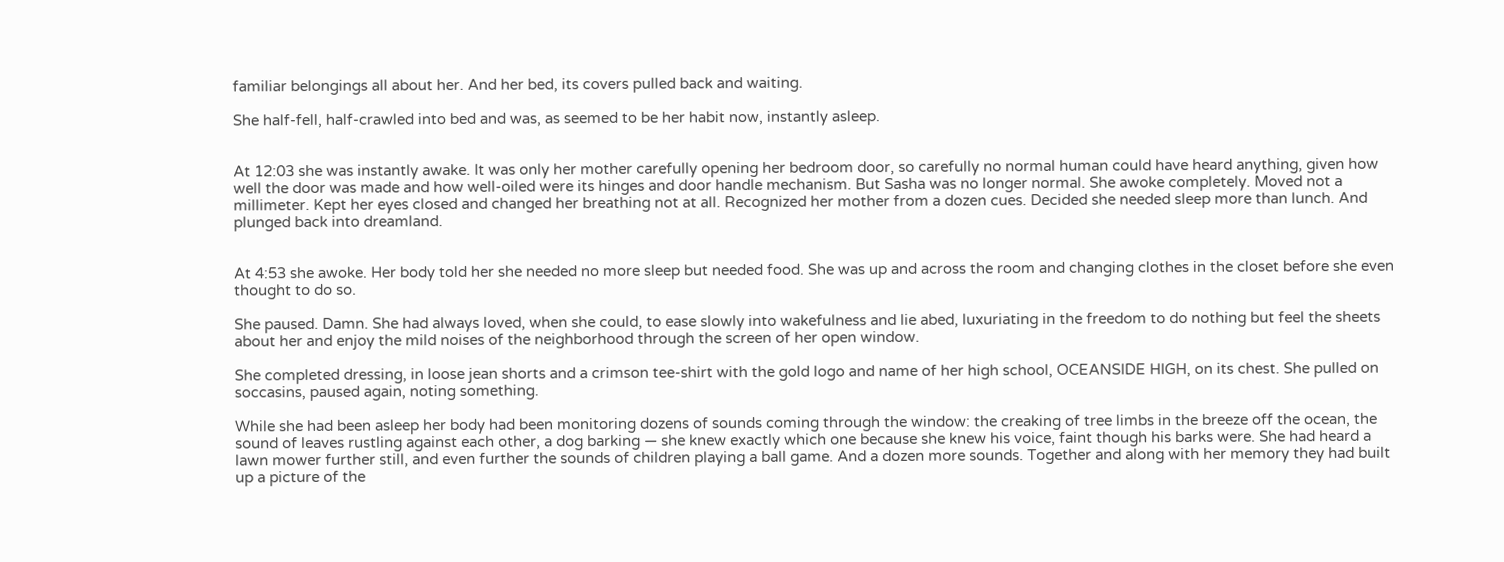familiar belongings all about her. And her bed, its covers pulled back and waiting.

She half-fell, half-crawled into bed and was, as seemed to be her habit now, instantly asleep.


At 12:03 she was instantly awake. It was only her mother carefully opening her bedroom door, so carefully no normal human could have heard anything, given how well the door was made and how well-oiled were its hinges and door handle mechanism. But Sasha was no longer normal. She awoke completely. Moved not a millimeter. Kept her eyes closed and changed her breathing not at all. Recognized her mother from a dozen cues. Decided she needed sleep more than lunch. And plunged back into dreamland.


At 4:53 she awoke. Her body told her she needed no more sleep but needed food. She was up and across the room and changing clothes in the closet before she even thought to do so.

She paused. Damn. She had always loved, when she could, to ease slowly into wakefulness and lie abed, luxuriating in the freedom to do nothing but feel the sheets about her and enjoy the mild noises of the neighborhood through the screen of her open window.

She completed dressing, in loose jean shorts and a crimson tee-shirt with the gold logo and name of her high school, OCEANSIDE HIGH, on its chest. She pulled on soccasins, paused again, noting something.

While she had been asleep her body had been monitoring dozens of sounds coming through the window: the creaking of tree limbs in the breeze off the ocean, the sound of leaves rustling against each other, a dog barking — she knew exactly which one because she knew his voice, faint though his barks were. She had heard a lawn mower further still, and even further the sounds of children playing a ball game. And a dozen more sounds. Together and along with her memory they had built up a picture of the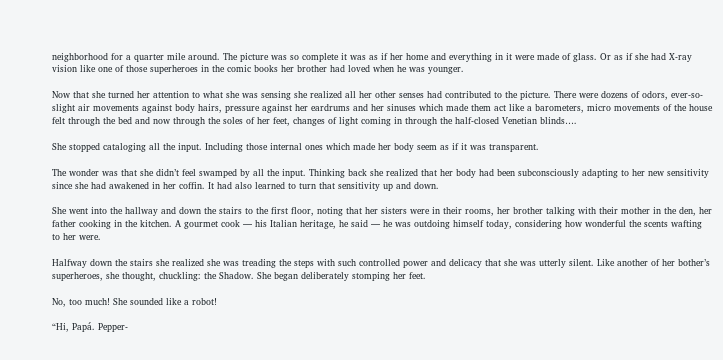neighborhood for a quarter mile around. The picture was so complete it was as if her home and everything in it were made of glass. Or as if she had X-ray vision like one of those superheroes in the comic books her brother had loved when he was younger.

Now that she turned her attention to what she was sensing she realized all her other senses had contributed to the picture. There were dozens of odors, ever-so-slight air movements against body hairs, pressure against her eardrums and her sinuses which made them act like a barometers, micro movements of the house felt through the bed and now through the soles of her feet, changes of light coming in through the half-closed Venetian blinds….

She stopped cataloging all the input. Including those internal ones which made her body seem as if it was transparent.

The wonder was that she didn’t feel swamped by all the input. Thinking back she realized that her body had been subconsciously adapting to her new sensitivity since she had awakened in her coffin. It had also learned to turn that sensitivity up and down.

She went into the hallway and down the stairs to the first floor, noting that her sisters were in their rooms, her brother talking with their mother in the den, her father cooking in the kitchen. A gourmet cook — his Italian heritage, he said — he was outdoing himself today, considering how wonderful the scents wafting to her were.

Halfway down the stairs she realized she was treading the steps with such controlled power and delicacy that she was utterly silent. Like another of her bother’s superheroes, she thought, chuckling: the Shadow. She began deliberately stomping her feet.

No, too much! She sounded like a robot!

“Hi, Papá. Pepper-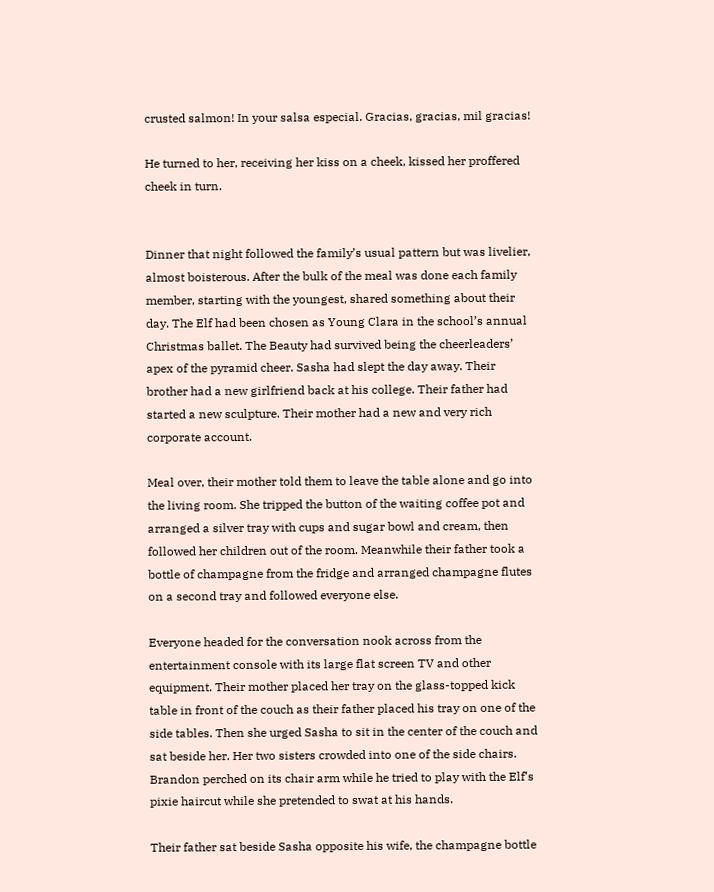crusted salmon! In your salsa especial. Gracias, gracias, mil gracias!

He turned to her, receiving her kiss on a cheek, kissed her proffered cheek in turn.


Dinner that night followed the family’s usual pattern but was livelier, almost boisterous. After the bulk of the meal was done each family member, starting with the youngest, shared something about their day. The Elf had been chosen as Young Clara in the school’s annual Christmas ballet. The Beauty had survived being the cheerleaders’ apex of the pyramid cheer. Sasha had slept the day away. Their brother had a new girlfriend back at his college. Their father had started a new sculpture. Their mother had a new and very rich corporate account.

Meal over, their mother told them to leave the table alone and go into the living room. She tripped the button of the waiting coffee pot and arranged a silver tray with cups and sugar bowl and cream, then followed her children out of the room. Meanwhile their father took a bottle of champagne from the fridge and arranged champagne flutes on a second tray and followed everyone else.

Everyone headed for the conversation nook across from the entertainment console with its large flat screen TV and other equipment. Their mother placed her tray on the glass-topped kick table in front of the couch as their father placed his tray on one of the side tables. Then she urged Sasha to sit in the center of the couch and sat beside her. Her two sisters crowded into one of the side chairs. Brandon perched on its chair arm while he tried to play with the Elf’s pixie haircut while she pretended to swat at his hands.

Their father sat beside Sasha opposite his wife, the champagne bottle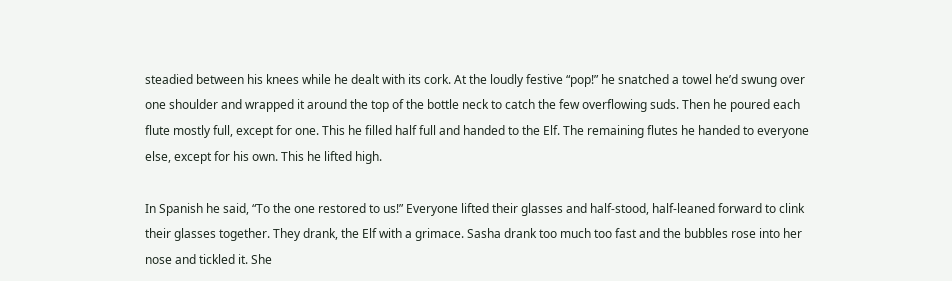steadied between his knees while he dealt with its cork. At the loudly festive “pop!” he snatched a towel he’d swung over one shoulder and wrapped it around the top of the bottle neck to catch the few overflowing suds. Then he poured each flute mostly full, except for one. This he filled half full and handed to the Elf. The remaining flutes he handed to everyone else, except for his own. This he lifted high.

In Spanish he said, “To the one restored to us!” Everyone lifted their glasses and half-stood, half-leaned forward to clink their glasses together. They drank, the Elf with a grimace. Sasha drank too much too fast and the bubbles rose into her nose and tickled it. She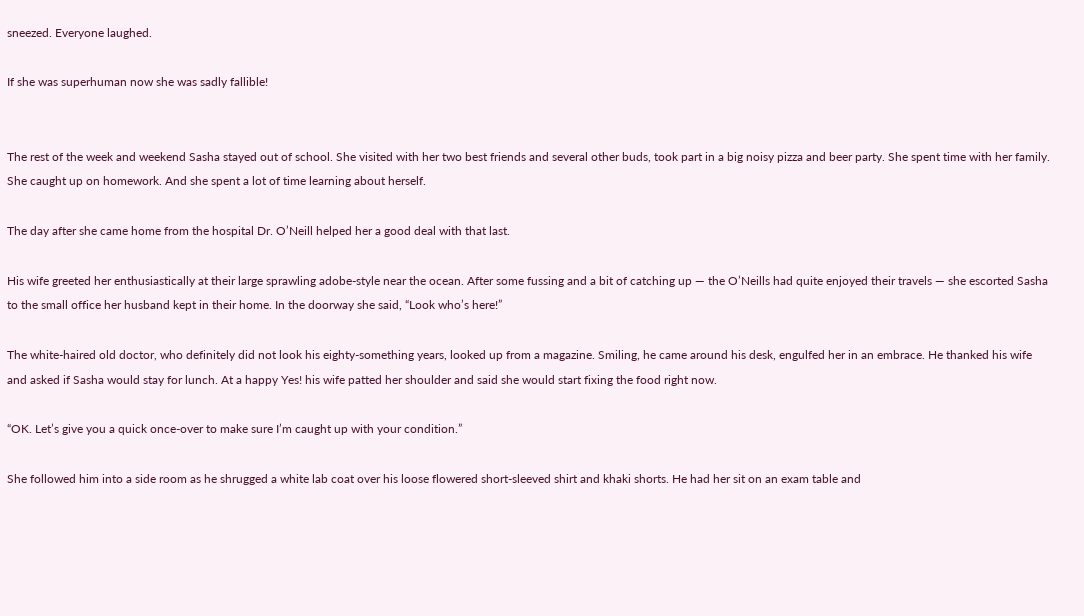sneezed. Everyone laughed.

If she was superhuman now she was sadly fallible!


The rest of the week and weekend Sasha stayed out of school. She visited with her two best friends and several other buds, took part in a big noisy pizza and beer party. She spent time with her family. She caught up on homework. And she spent a lot of time learning about herself.

The day after she came home from the hospital Dr. O’Neill helped her a good deal with that last.

His wife greeted her enthusiastically at their large sprawling adobe-style near the ocean. After some fussing and a bit of catching up — the O’Neills had quite enjoyed their travels — she escorted Sasha to the small office her husband kept in their home. In the doorway she said, “Look who’s here!”

The white-haired old doctor, who definitely did not look his eighty-something years, looked up from a magazine. Smiling, he came around his desk, engulfed her in an embrace. He thanked his wife and asked if Sasha would stay for lunch. At a happy Yes! his wife patted her shoulder and said she would start fixing the food right now.

“OK. Let’s give you a quick once-over to make sure I’m caught up with your condition.”

She followed him into a side room as he shrugged a white lab coat over his loose flowered short-sleeved shirt and khaki shorts. He had her sit on an exam table and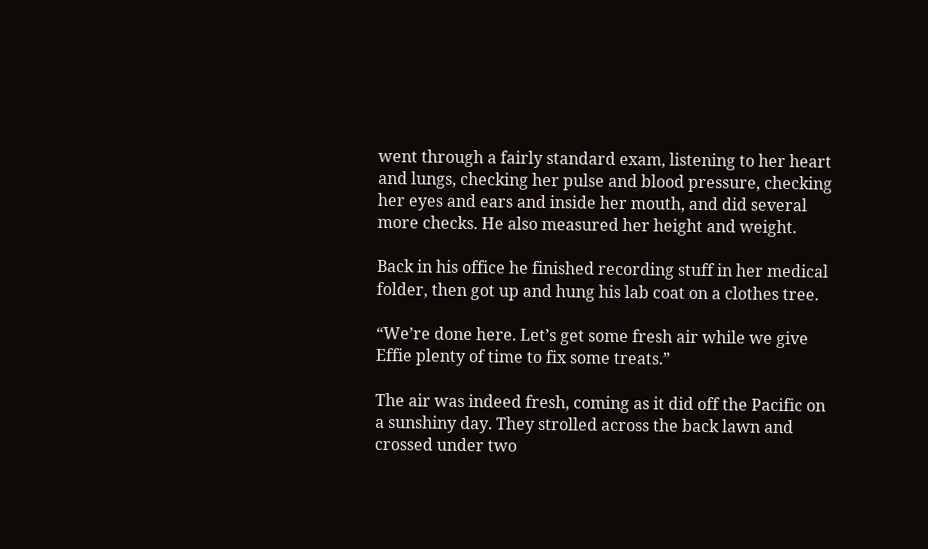went through a fairly standard exam, listening to her heart and lungs, checking her pulse and blood pressure, checking her eyes and ears and inside her mouth, and did several more checks. He also measured her height and weight.

Back in his office he finished recording stuff in her medical folder, then got up and hung his lab coat on a clothes tree.

“We’re done here. Let’s get some fresh air while we give Effie plenty of time to fix some treats.”

The air was indeed fresh, coming as it did off the Pacific on a sunshiny day. They strolled across the back lawn and crossed under two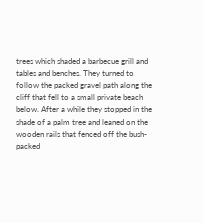trees which shaded a barbecue grill and tables and benches. They turned to follow the packed gravel path along the cliff that fell to a small private beach below. After a while they stopped in the shade of a palm tree and leaned on the wooden rails that fenced off the bush-packed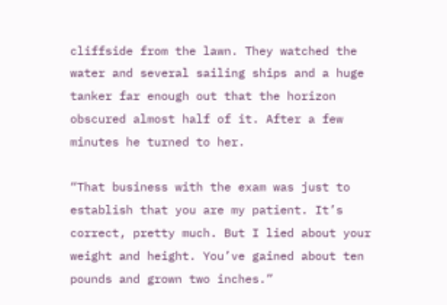cliffside from the lawn. They watched the water and several sailing ships and a huge tanker far enough out that the horizon obscured almost half of it. After a few minutes he turned to her.

“That business with the exam was just to establish that you are my patient. It’s correct, pretty much. But I lied about your weight and height. You’ve gained about ten pounds and grown two inches.”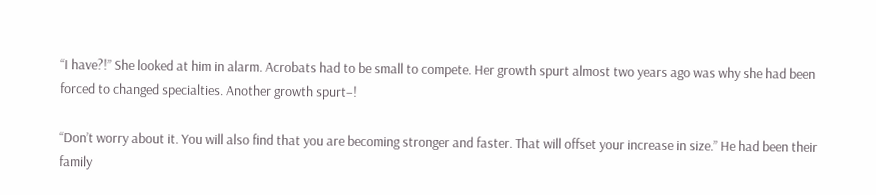“I have?!” She looked at him in alarm. Acrobats had to be small to compete. Her growth spurt almost two years ago was why she had been forced to changed specialties. Another growth spurt–!

“Don’t worry about it. You will also find that you are becoming stronger and faster. That will offset your increase in size.” He had been their family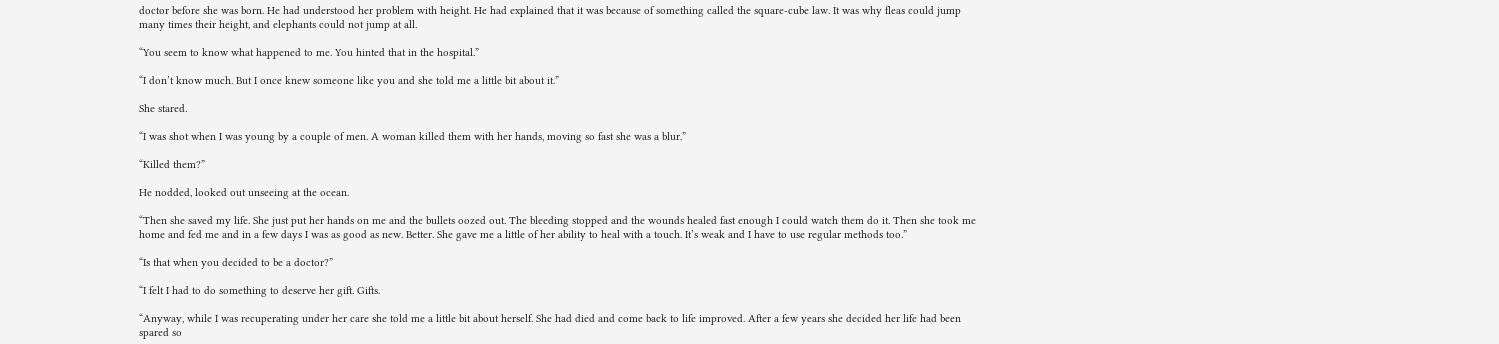doctor before she was born. He had understood her problem with height. He had explained that it was because of something called the square-cube law. It was why fleas could jump many times their height, and elephants could not jump at all.

“You seem to know what happened to me. You hinted that in the hospital.”

“I don’t know much. But I once knew someone like you and she told me a little bit about it.”

She stared.

“I was shot when I was young by a couple of men. A woman killed them with her hands, moving so fast she was a blur.”

“Killed them?”

He nodded, looked out unseeing at the ocean.

“Then she saved my life. She just put her hands on me and the bullets oozed out. The bleeding stopped and the wounds healed fast enough I could watch them do it. Then she took me home and fed me and in a few days I was as good as new. Better. She gave me a little of her ability to heal with a touch. It’s weak and I have to use regular methods too.”

“Is that when you decided to be a doctor?”

“I felt I had to do something to deserve her gift. Gifts.

“Anyway, while I was recuperating under her care she told me a little bit about herself. She had died and come back to life improved. After a few years she decided her life had been spared so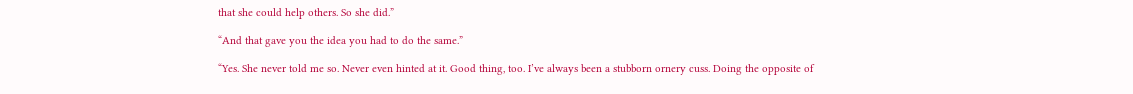that she could help others. So she did.”

“And that gave you the idea you had to do the same.”

“Yes. She never told me so. Never even hinted at it. Good thing, too. I’ve always been a stubborn ornery cuss. Doing the opposite of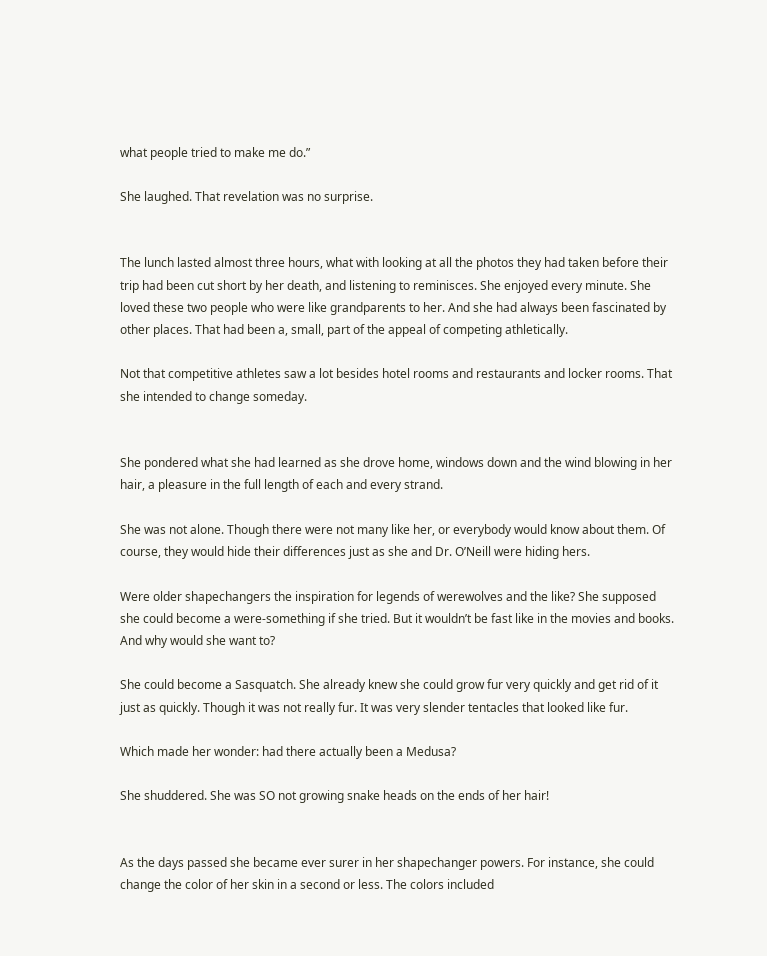what people tried to make me do.”

She laughed. That revelation was no surprise.


The lunch lasted almost three hours, what with looking at all the photos they had taken before their trip had been cut short by her death, and listening to reminisces. She enjoyed every minute. She loved these two people who were like grandparents to her. And she had always been fascinated by other places. That had been a, small, part of the appeal of competing athletically.

Not that competitive athletes saw a lot besides hotel rooms and restaurants and locker rooms. That she intended to change someday.


She pondered what she had learned as she drove home, windows down and the wind blowing in her hair, a pleasure in the full length of each and every strand.

She was not alone. Though there were not many like her, or everybody would know about them. Of course, they would hide their differences just as she and Dr. O’Neill were hiding hers.

Were older shapechangers the inspiration for legends of werewolves and the like? She supposed she could become a were-something if she tried. But it wouldn’t be fast like in the movies and books. And why would she want to?

She could become a Sasquatch. She already knew she could grow fur very quickly and get rid of it just as quickly. Though it was not really fur. It was very slender tentacles that looked like fur.

Which made her wonder: had there actually been a Medusa?

She shuddered. She was SO not growing snake heads on the ends of her hair!


As the days passed she became ever surer in her shapechanger powers. For instance, she could change the color of her skin in a second or less. The colors included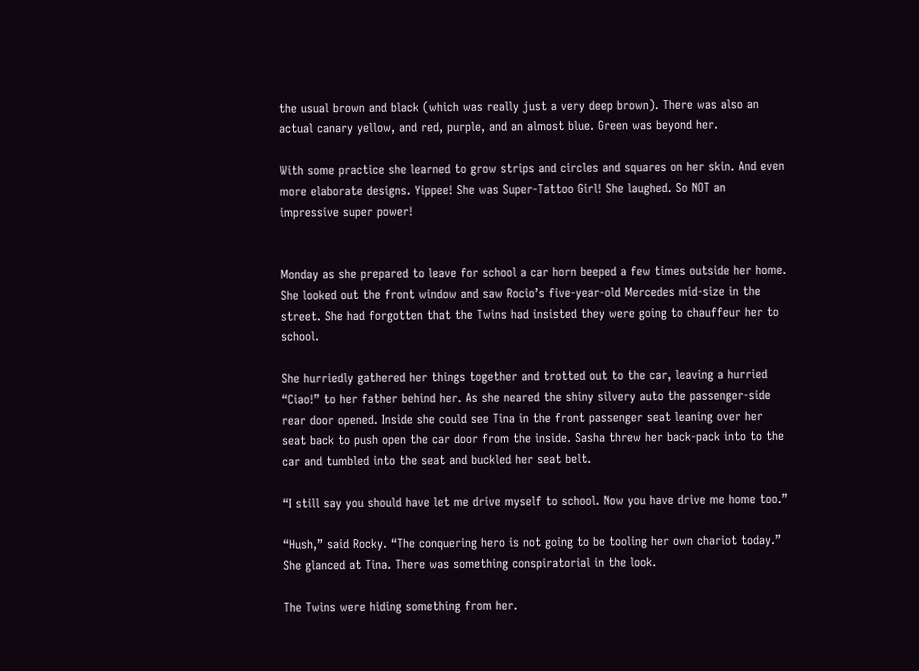the usual brown and black (which was really just a very deep brown). There was also an actual canary yellow, and red, purple, and an almost blue. Green was beyond her.

With some practice she learned to grow strips and circles and squares on her skin. And even more elaborate designs. Yippee! She was Super-Tattoo Girl! She laughed. So NOT an impressive super power!


Monday as she prepared to leave for school a car horn beeped a few times outside her home. She looked out the front window and saw Rocio’s five-year-old Mercedes mid-size in the street. She had forgotten that the Twins had insisted they were going to chauffeur her to school.

She hurriedly gathered her things together and trotted out to the car, leaving a hurried “Ciao!” to her father behind her. As she neared the shiny silvery auto the passenger-side rear door opened. Inside she could see Tina in the front passenger seat leaning over her seat back to push open the car door from the inside. Sasha threw her back-pack into to the car and tumbled into the seat and buckled her seat belt.

“I still say you should have let me drive myself to school. Now you have drive me home too.”

“Hush,” said Rocky. “The conquering hero is not going to be tooling her own chariot today.” She glanced at Tina. There was something conspiratorial in the look.

The Twins were hiding something from her.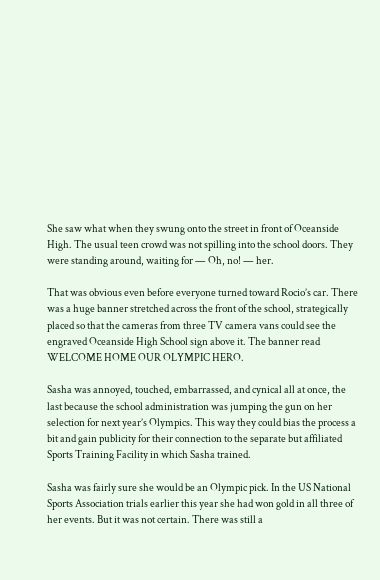She saw what when they swung onto the street in front of Oceanside High. The usual teen crowd was not spilling into the school doors. They were standing around, waiting for — Oh, no! — her.

That was obvious even before everyone turned toward Rocio’s car. There was a huge banner stretched across the front of the school, strategically placed so that the cameras from three TV camera vans could see the engraved Oceanside High School sign above it. The banner read WELCOME HOME OUR OLYMPIC HERO.

Sasha was annoyed, touched, embarrassed, and cynical all at once, the last because the school administration was jumping the gun on her selection for next year’s Olympics. This way they could bias the process a bit and gain publicity for their connection to the separate but affiliated Sports Training Facility in which Sasha trained.

Sasha was fairly sure she would be an Olympic pick. In the US National Sports Association trials earlier this year she had won gold in all three of her events. But it was not certain. There was still a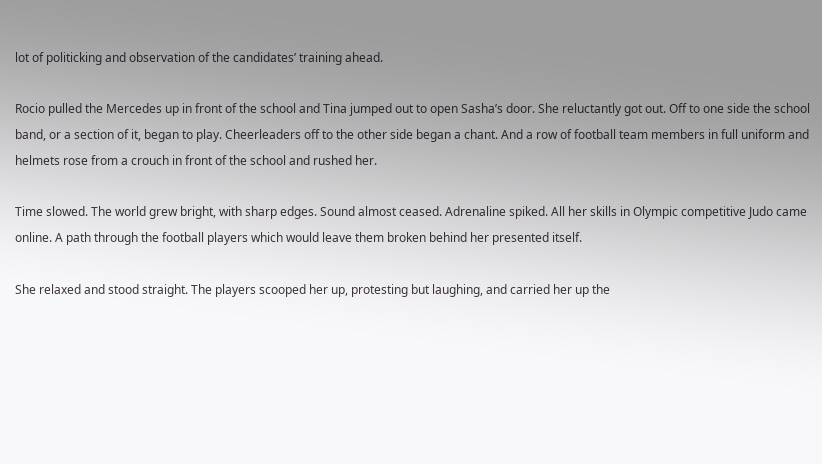lot of politicking and observation of the candidates’ training ahead.

Rocio pulled the Mercedes up in front of the school and Tina jumped out to open Sasha’s door. She reluctantly got out. Off to one side the school band, or a section of it, began to play. Cheerleaders off to the other side began a chant. And a row of football team members in full uniform and helmets rose from a crouch in front of the school and rushed her.

Time slowed. The world grew bright, with sharp edges. Sound almost ceased. Adrenaline spiked. All her skills in Olympic competitive Judo came online. A path through the football players which would leave them broken behind her presented itself.

She relaxed and stood straight. The players scooped her up, protesting but laughing, and carried her up the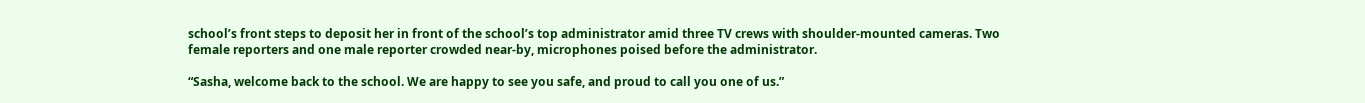school’s front steps to deposit her in front of the school’s top administrator amid three TV crews with shoulder-mounted cameras. Two female reporters and one male reporter crowded near-by, microphones poised before the administrator.

“Sasha, welcome back to the school. We are happy to see you safe, and proud to call you one of us.”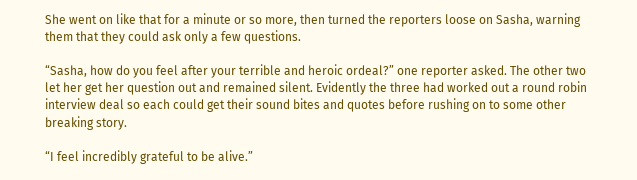She went on like that for a minute or so more, then turned the reporters loose on Sasha, warning them that they could ask only a few questions.

“Sasha, how do you feel after your terrible and heroic ordeal?” one reporter asked. The other two let her get her question out and remained silent. Evidently the three had worked out a round robin interview deal so each could get their sound bites and quotes before rushing on to some other breaking story.

“I feel incredibly grateful to be alive.”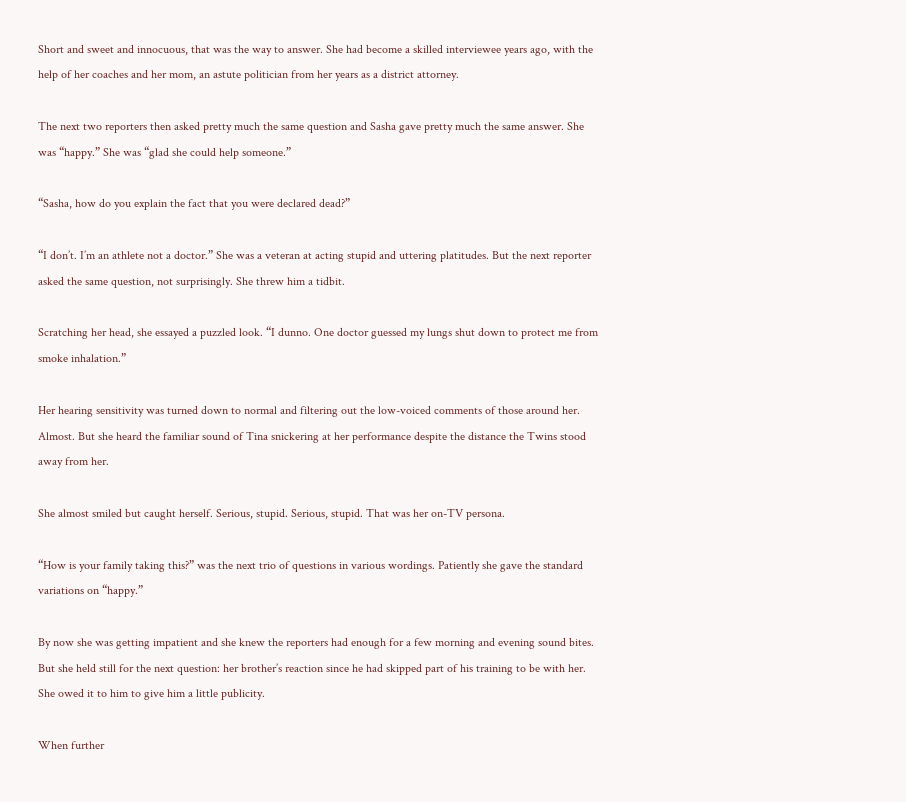Short and sweet and innocuous, that was the way to answer. She had become a skilled interviewee years ago, with the help of her coaches and her mom, an astute politician from her years as a district attorney.

The next two reporters then asked pretty much the same question and Sasha gave pretty much the same answer. She was “happy.” She was “glad she could help someone.”

“Sasha, how do you explain the fact that you were declared dead?”

“I don’t. I’m an athlete not a doctor.” She was a veteran at acting stupid and uttering platitudes. But the next reporter asked the same question, not surprisingly. She threw him a tidbit.

Scratching her head, she essayed a puzzled look. “I dunno. One doctor guessed my lungs shut down to protect me from smoke inhalation.”

Her hearing sensitivity was turned down to normal and filtering out the low-voiced comments of those around her. Almost. But she heard the familiar sound of Tina snickering at her performance despite the distance the Twins stood away from her.

She almost smiled but caught herself. Serious, stupid. Serious, stupid. That was her on-TV persona.

“How is your family taking this?” was the next trio of questions in various wordings. Patiently she gave the standard variations on “happy.”

By now she was getting impatient and she knew the reporters had enough for a few morning and evening sound bites. But she held still for the next question: her brother’s reaction since he had skipped part of his training to be with her. She owed it to him to give him a little publicity.

When further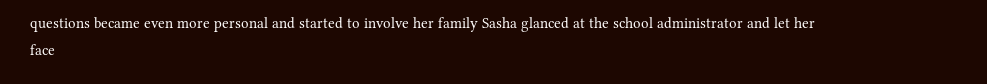questions became even more personal and started to involve her family Sasha glanced at the school administrator and let her face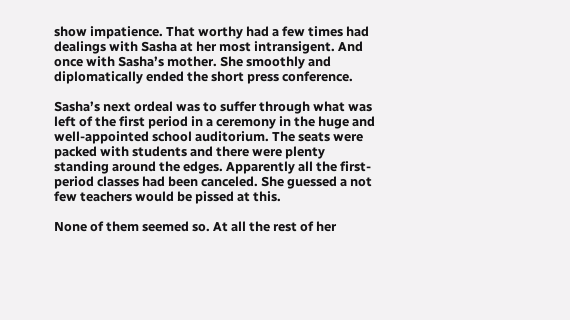show impatience. That worthy had a few times had dealings with Sasha at her most intransigent. And once with Sasha’s mother. She smoothly and diplomatically ended the short press conference.

Sasha’s next ordeal was to suffer through what was left of the first period in a ceremony in the huge and well-appointed school auditorium. The seats were packed with students and there were plenty standing around the edges. Apparently all the first-period classes had been canceled. She guessed a not few teachers would be pissed at this.

None of them seemed so. At all the rest of her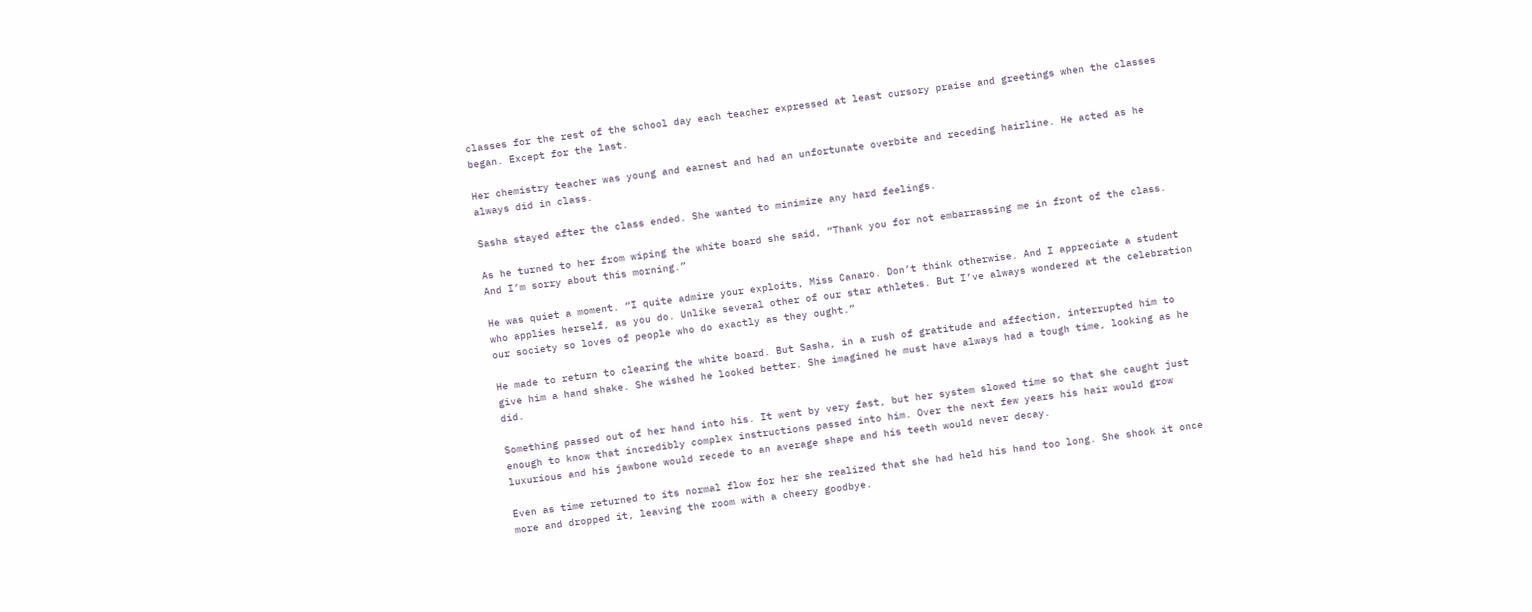classes for the rest of the school day each teacher expressed at least cursory praise and greetings when the classes began. Except for the last.

Her chemistry teacher was young and earnest and had an unfortunate overbite and receding hairline. He acted as he always did in class.

Sasha stayed after the class ended. She wanted to minimize any hard feelings.

As he turned to her from wiping the white board she said, “Thank you for not embarrassing me in front of the class. And I’m sorry about this morning.”

He was quiet a moment. “I quite admire your exploits, Miss Canaro. Don’t think otherwise. And I appreciate a student who applies herself, as you do. Unlike several other of our star athletes. But I’ve always wondered at the celebration our society so loves of people who do exactly as they ought.”

He made to return to clearing the white board. But Sasha, in a rush of gratitude and affection, interrupted him to give him a hand shake. She wished he looked better. She imagined he must have always had a tough time, looking as he did.

Something passed out of her hand into his. It went by very fast, but her system slowed time so that she caught just enough to know that incredibly complex instructions passed into him. Over the next few years his hair would grow luxurious and his jawbone would recede to an average shape and his teeth would never decay.

Even as time returned to its normal flow for her she realized that she had held his hand too long. She shook it once more and dropped it, leaving the room with a cheery goodbye.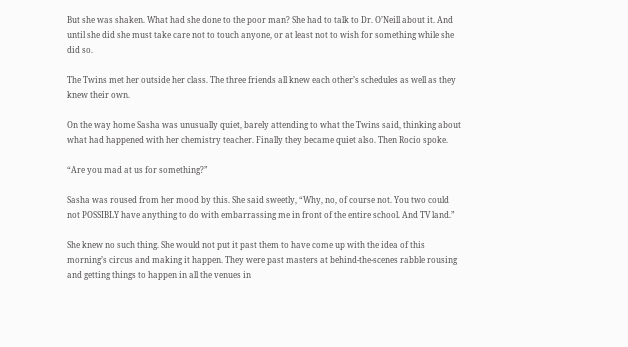But she was shaken. What had she done to the poor man? She had to talk to Dr. O’Neill about it. And until she did she must take care not to touch anyone, or at least not to wish for something while she did so.

The Twins met her outside her class. The three friends all knew each other’s schedules as well as they knew their own.

On the way home Sasha was unusually quiet, barely attending to what the Twins said, thinking about what had happened with her chemistry teacher. Finally they became quiet also. Then Rocio spoke.

“Are you mad at us for something?”

Sasha was roused from her mood by this. She said sweetly, “Why, no, of course not. You two could not POSSIBLY have anything to do with embarrassing me in front of the entire school. And TV land.”

She knew no such thing. She would not put it past them to have come up with the idea of this morning’s circus and making it happen. They were past masters at behind-the-scenes rabble rousing and getting things to happen in all the venues in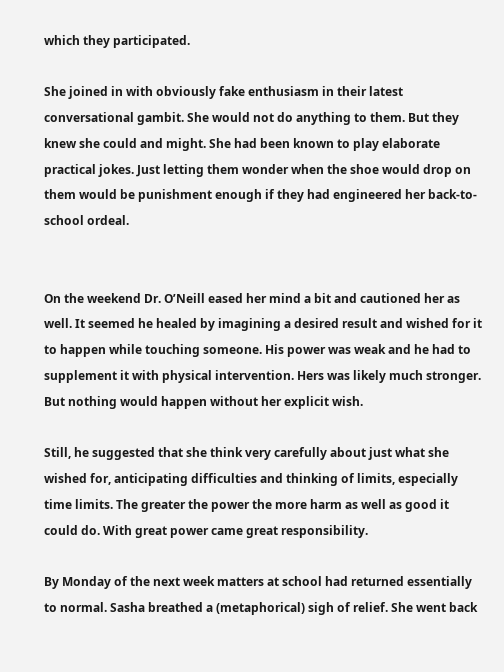which they participated.

She joined in with obviously fake enthusiasm in their latest conversational gambit. She would not do anything to them. But they knew she could and might. She had been known to play elaborate practical jokes. Just letting them wonder when the shoe would drop on them would be punishment enough if they had engineered her back-to-school ordeal.


On the weekend Dr. O’Neill eased her mind a bit and cautioned her as well. It seemed he healed by imagining a desired result and wished for it to happen while touching someone. His power was weak and he had to supplement it with physical intervention. Hers was likely much stronger. But nothing would happen without her explicit wish.

Still, he suggested that she think very carefully about just what she wished for, anticipating difficulties and thinking of limits, especially time limits. The greater the power the more harm as well as good it could do. With great power came great responsibility.

By Monday of the next week matters at school had returned essentially to normal. Sasha breathed a (metaphorical) sigh of relief. She went back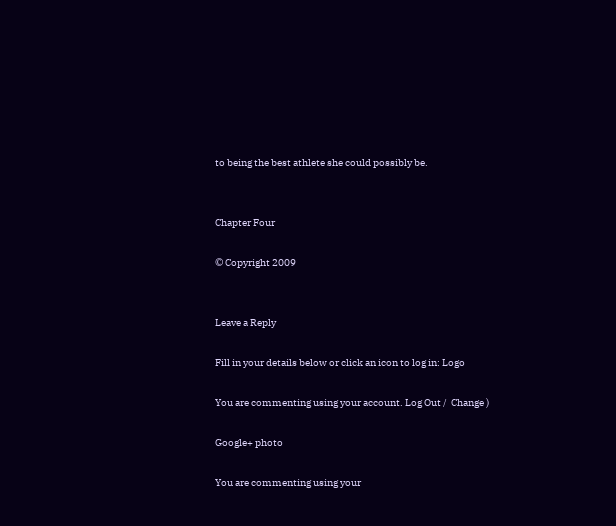to being the best athlete she could possibly be.


Chapter Four

© Copyright 2009


Leave a Reply

Fill in your details below or click an icon to log in: Logo

You are commenting using your account. Log Out /  Change )

Google+ photo

You are commenting using your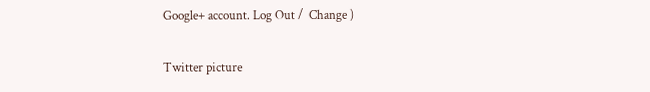Google+ account. Log Out /  Change )

Twitter picture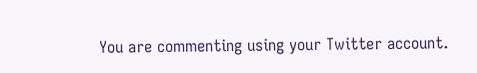You are commenting using your Twitter account.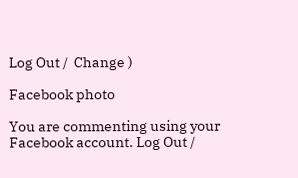Log Out /  Change )

Facebook photo

You are commenting using your Facebook account. Log Out /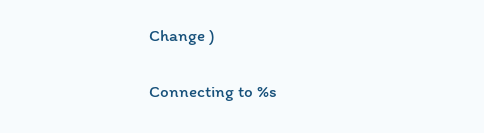Change )


Connecting to %s